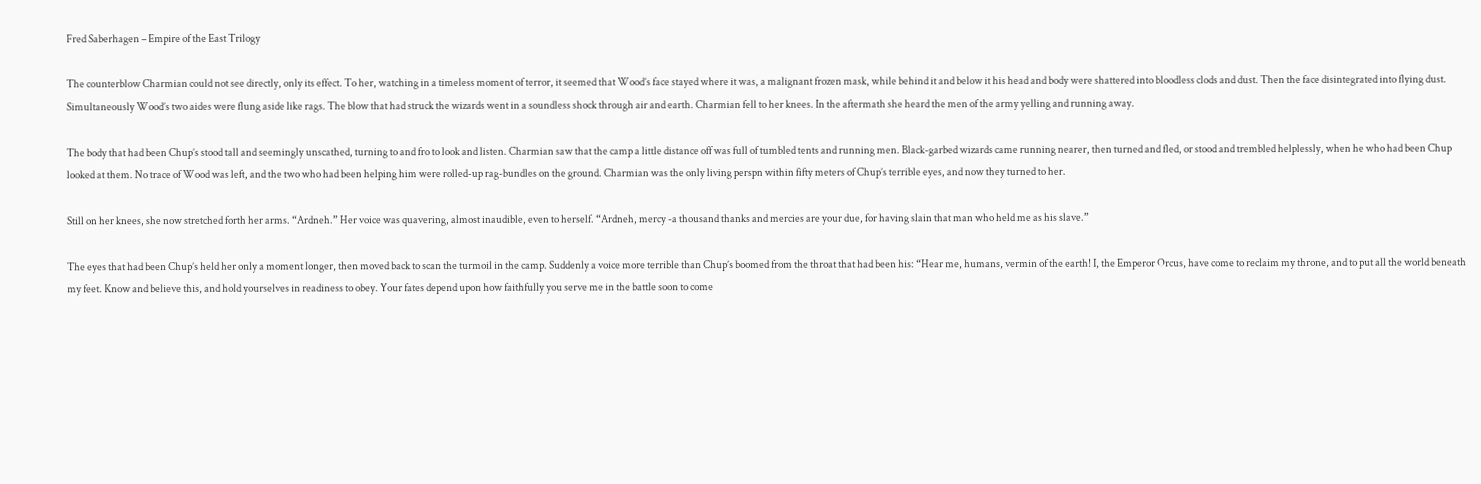Fred Saberhagen – Empire of the East Trilogy

The counterblow Charmian could not see directly, only its effect. To her, watching in a timeless moment of terror, it seemed that Wood’s face stayed where it was, a malignant frozen mask, while behind it and below it his head and body were shattered into bloodless clods and dust. Then the face disintegrated into flying dust. Simultaneously Wood’s two aides were flung aside like rags. The blow that had struck the wizards went in a soundless shock through air and earth. Charmian fell to her knees. In the aftermath she heard the men of the army yelling and running away.

The body that had been Chup’s stood tall and seemingly unscathed, turning to and fro to look and listen. Charmian saw that the camp a little distance off was full of tumbled tents and running men. Black-garbed wizards came running nearer, then turned and fled, or stood and trembled helplessly, when he who had been Chup looked at them. No trace of Wood was left, and the two who had been helping him were rolled-up rag-bundles on the ground. Charmian was the only living perspn within fifty meters of Chup’s terrible eyes, and now they turned to her.

Still on her knees, she now stretched forth her arms. “Ardneh.” Her voice was quavering, almost inaudible, even to herself. “Ardneh, mercy -a thousand thanks and mercies are your due, for having slain that man who held me as his slave.”

The eyes that had been Chup’s held her only a moment longer, then moved back to scan the turmoil in the camp. Suddenly a voice more terrible than Chup’s boomed from the throat that had been his: “Hear me, humans, vermin of the earth! I, the Emperor Orcus, have come to reclaim my throne, and to put all the world beneath my feet. Know and believe this, and hold yourselves in readiness to obey. Your fates depend upon how faithfully you serve me in the battle soon to come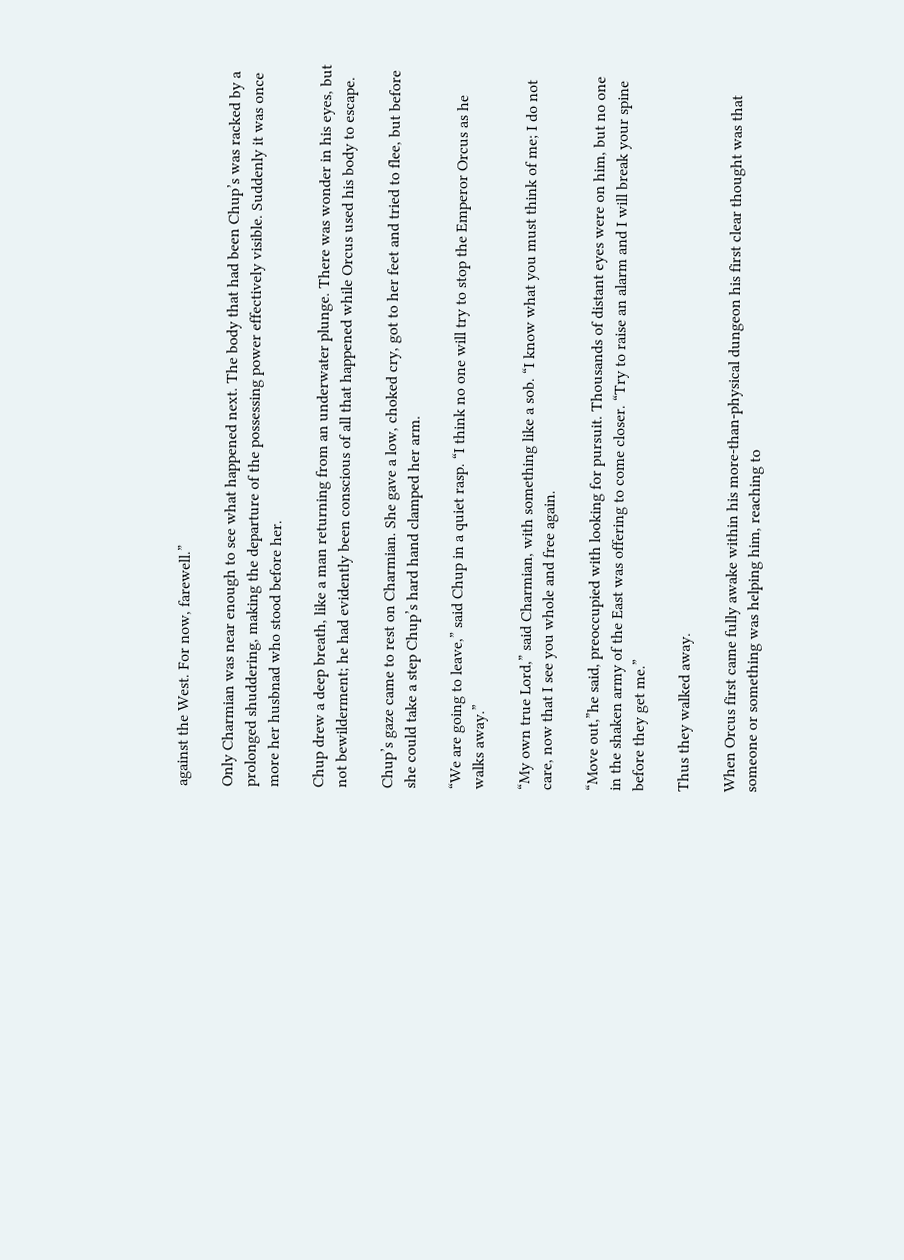against the West. For now, farewell.”

Only Charmian was near enough to see what happened next. The body that had been Chup’s was racked by a prolonged shuddering, making the departure of the possessing power effectively visible. Suddenly it was once more her husbnad who stood before her.

Chup drew a deep breath, like a man returning from an underwater plunge. There was wonder in his eyes, but not bewilderment; he had evidently been conscious of all that happened while Orcus used his body to escape.

Chup’s gaze came to rest on Charmian. She gave a low, choked cry, got to her feet and tried to flee, but before she could take a step Chup’s hard hand clamped her arm.

“We are going to leave,” said Chup in a quiet rasp. “I think no one will try to stop the Emperor Orcus as he walks away.”

“My own true Lord,” said Charmian, with something like a sob. “I know what you must think of me; I do not care, now that I see you whole and free again.

“Move out,”he said, preoccupied with looking for pursuit. Thousands of distant eyes were on him, but no one in the shaken army of the East was offering to come closer. “Try to raise an alarm and I will break your spine before they get me.”

Thus they walked away.

When Orcus first came fully awake within his more-than-physical dungeon his first clear thought was that someone or something was helping him, reaching to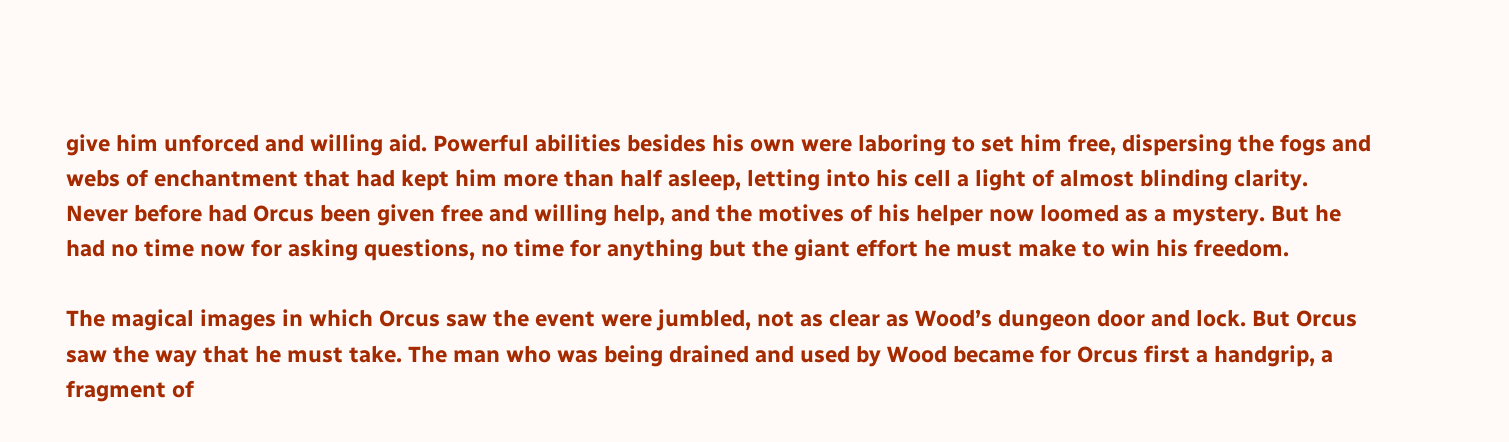give him unforced and willing aid. Powerful abilities besides his own were laboring to set him free, dispersing the fogs and webs of enchantment that had kept him more than half asleep, letting into his cell a light of almost blinding clarity. Never before had Orcus been given free and willing help, and the motives of his helper now loomed as a mystery. But he had no time now for asking questions, no time for anything but the giant effort he must make to win his freedom.

The magical images in which Orcus saw the event were jumbled, not as clear as Wood’s dungeon door and lock. But Orcus saw the way that he must take. The man who was being drained and used by Wood became for Orcus first a handgrip, a fragment of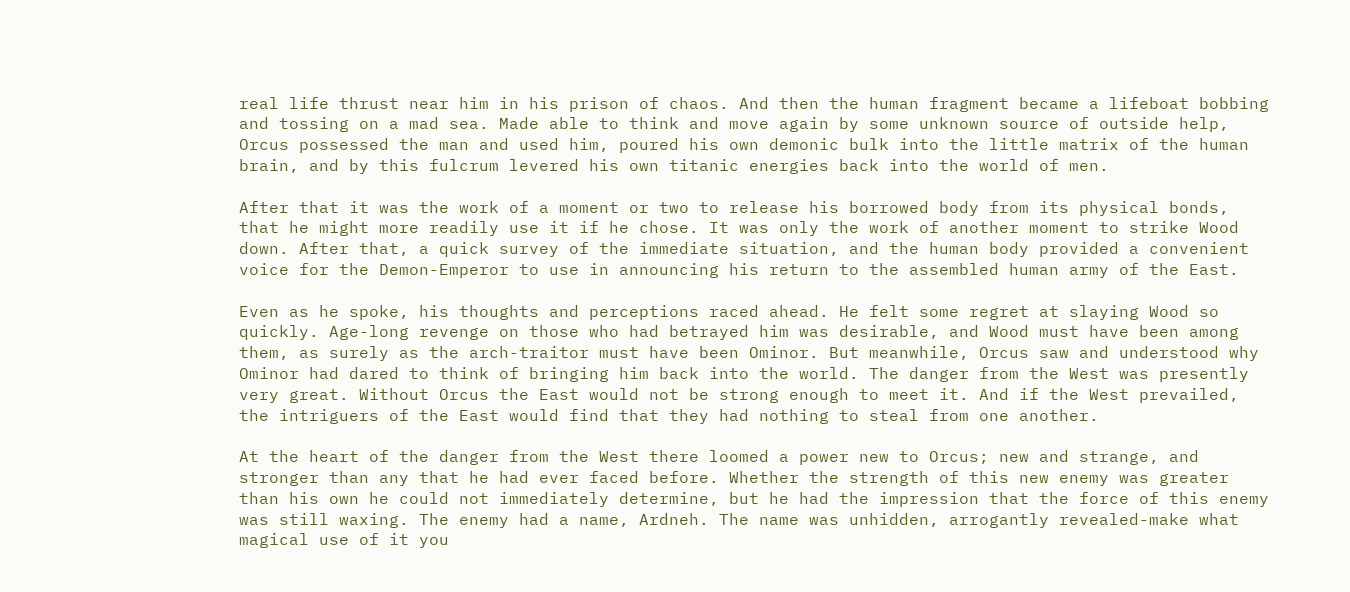real life thrust near him in his prison of chaos. And then the human fragment became a lifeboat bobbing and tossing on a mad sea. Made able to think and move again by some unknown source of outside help, Orcus possessed the man and used him, poured his own demonic bulk into the little matrix of the human brain, and by this fulcrum levered his own titanic energies back into the world of men.

After that it was the work of a moment or two to release his borrowed body from its physical bonds, that he might more readily use it if he chose. It was only the work of another moment to strike Wood down. After that, a quick survey of the immediate situation, and the human body provided a convenient voice for the Demon-Emperor to use in announcing his return to the assembled human army of the East.

Even as he spoke, his thoughts and perceptions raced ahead. He felt some regret at slaying Wood so quickly. Age-long revenge on those who had betrayed him was desirable, and Wood must have been among them, as surely as the arch-traitor must have been Ominor. But meanwhile, Orcus saw and understood why Ominor had dared to think of bringing him back into the world. The danger from the West was presently very great. Without Orcus the East would not be strong enough to meet it. And if the West prevailed, the intriguers of the East would find that they had nothing to steal from one another.

At the heart of the danger from the West there loomed a power new to Orcus; new and strange, and stronger than any that he had ever faced before. Whether the strength of this new enemy was greater than his own he could not immediately determine, but he had the impression that the force of this enemy was still waxing. The enemy had a name, Ardneh. The name was unhidden, arrogantly revealed-make what magical use of it you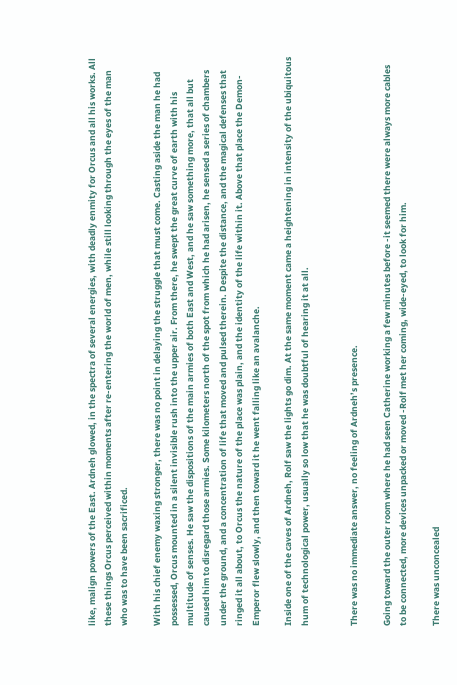like, malign powers of the East. Ardneh glowed, in the spectra of several energies, with deadly enmity for Orcus and all his works. All these things Orcus perceived within moments after re-entering the world of men, while still looking through the eyes of the man who was to have been sacrificed.

With his chief enemy waxing stronger, there was no point in delaying the struggle that must come. Casting aside the man he had possessed, Orcus mounted in a silent invisible rush into the upper air. From there, he swept the great curve of earth with his multitude of senses. He saw the dispositions of the main armies of both East and West, and he saw something more, that all but caused him to disregard those armies. Some kilometers north of the spot from which he had arisen, he sensed a series of chambers under the ground, and a concentration of life that moved and pulsed therein. Despite the distance, and the magical defenses that ringed it all about, to Orcus the nature of the place was plain, and the identity of the life within it. Above that place the Demon-Emperor flew slowly, and then toward it he went falling like an avalanche.

Inside one of the caves of Ardneh, Rolf saw the lights go dim. At the same moment came a heightening in intensity of the ubiquitous hum of technological power, usually so low that he was doubtful of hearing it at all.


There was no immediate answer, no feeling of Ardneh’s presence.

Going toward the outer room where he had seen Catherine working a few minutes before -it seemed there were always more cables to be connected, more devices unpacked or moved -Rolf met her coming, wide-eyed, to look for him.

There was unconcealed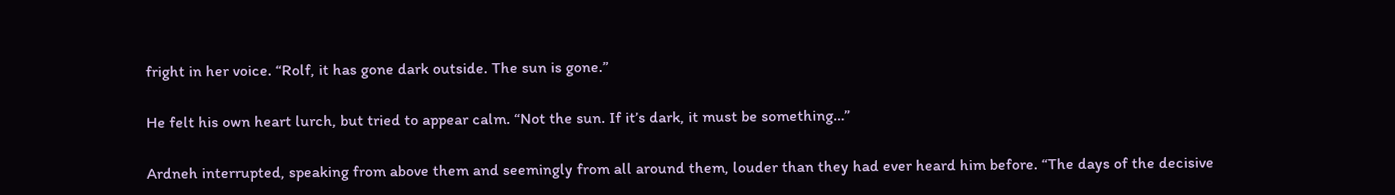fright in her voice. “Rolf, it has gone dark outside. The sun is gone.”

He felt his own heart lurch, but tried to appear calm. “Not the sun. If it’s dark, it must be something…”

Ardneh interrupted, speaking from above them and seemingly from all around them, louder than they had ever heard him before. “The days of the decisive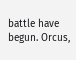battle have begun. Orcus,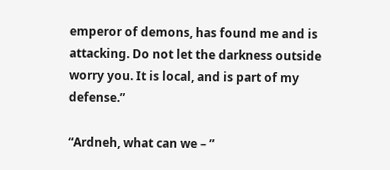emperor of demons, has found me and is attacking. Do not let the darkness outside worry you. It is local, and is part of my defense.”

“Ardneh, what can we – ”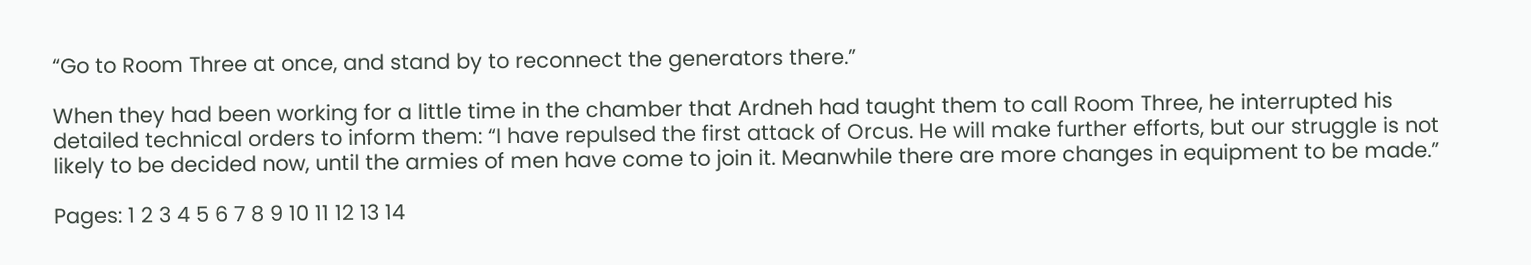“Go to Room Three at once, and stand by to reconnect the generators there.”

When they had been working for a little time in the chamber that Ardneh had taught them to call Room Three, he interrupted his detailed technical orders to inform them: “I have repulsed the first attack of Orcus. He will make further efforts, but our struggle is not likely to be decided now, until the armies of men have come to join it. Meanwhile there are more changes in equipment to be made.”

Pages: 1 2 3 4 5 6 7 8 9 10 11 12 13 14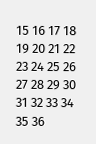15 16 17 18 19 20 21 22 23 24 25 26 27 28 29 30 31 32 33 34 35 36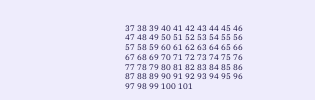37 38 39 40 41 42 43 44 45 46 47 48 49 50 51 52 53 54 55 56 57 58 59 60 61 62 63 64 65 66 67 68 69 70 71 72 73 74 75 76 77 78 79 80 81 82 83 84 85 86 87 88 89 90 91 92 93 94 95 96 97 98 99 100 101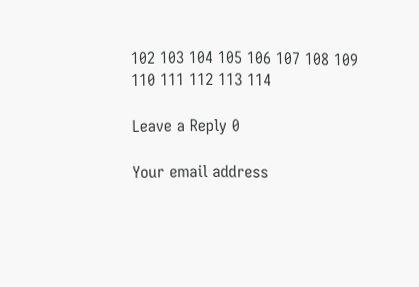102 103 104 105 106 107 108 109 110 111 112 113 114

Leave a Reply 0

Your email address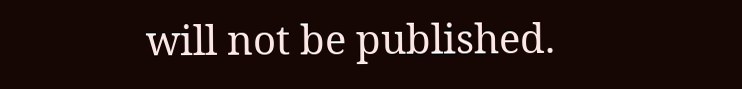will not be published.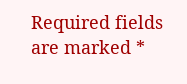Required fields are marked *